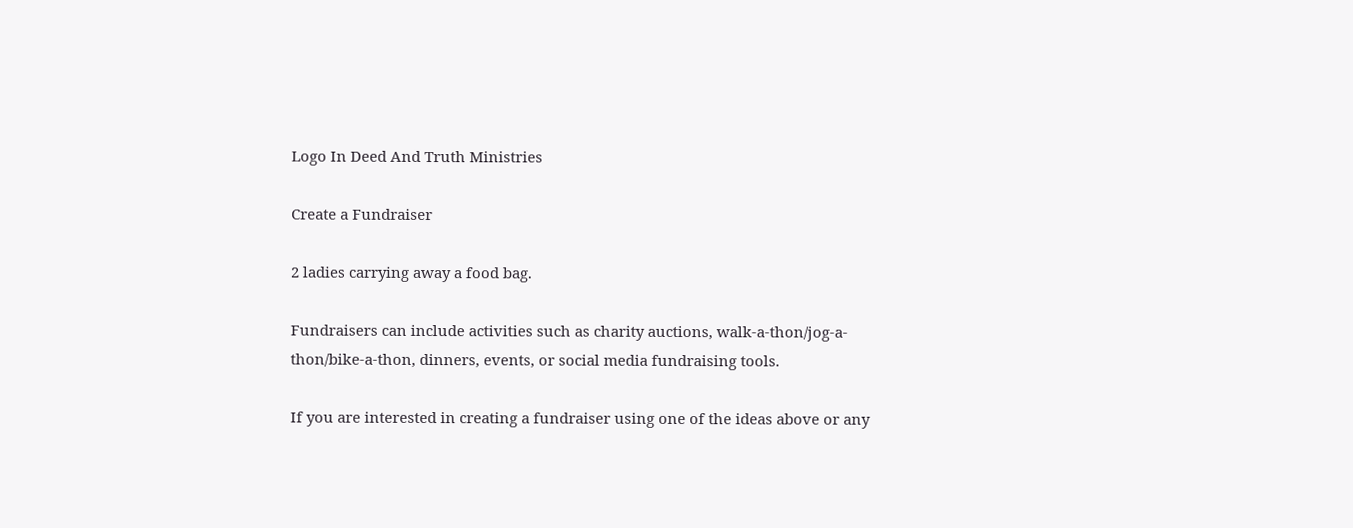Logo In Deed And Truth Ministries

Create a Fundraiser

2 ladies carrying away a food bag.

Fundraisers can include activities such as charity auctions, walk-a-thon/jog-a-thon/bike-a-thon, dinners, events, or social media fundraising tools.

If you are interested in creating a fundraiser using one of the ideas above or any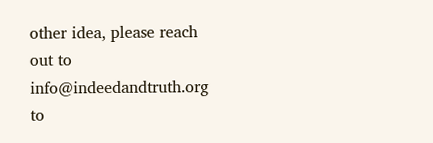other idea, please reach out to info@indeedandtruth.org  to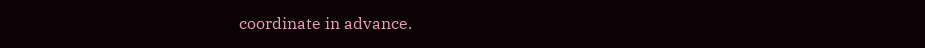coordinate in advance.